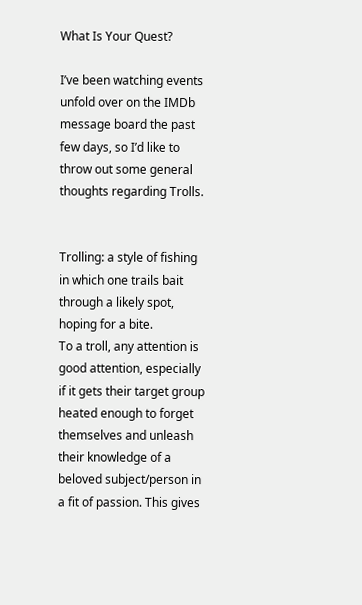What Is Your Quest?

I’ve been watching events unfold over on the IMDb message board the past few days, so I’d like to throw out some general thoughts regarding Trolls.


Trolling: a style of fishing in which one trails bait through a likely spot, hoping for a bite.
To a troll, any attention is good attention, especially if it gets their target group heated enough to forget themselves and unleash their knowledge of a beloved subject/person in a fit of passion. This gives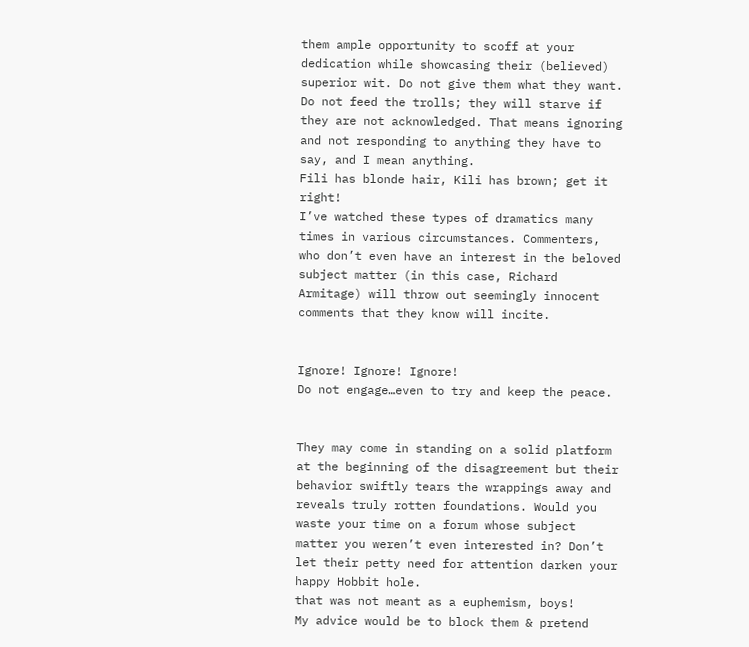them ample opportunity to scoff at your dedication while showcasing their (believed) superior wit. Do not give them what they want. Do not feed the trolls; they will starve if they are not acknowledged. That means ignoring and not responding to anything they have to say, and I mean anything.
Fili has blonde hair, Kili has brown; get it right!
I’ve watched these types of dramatics many times in various circumstances. Commenters, who don’t even have an interest in the beloved subject matter (in this case, Richard Armitage) will throw out seemingly innocent comments that they know will incite.


Ignore! Ignore! Ignore!
Do not engage…even to try and keep the peace.


They may come in standing on a solid platform at the beginning of the disagreement but their behavior swiftly tears the wrappings away and reveals truly rotten foundations. Would you waste your time on a forum whose subject matter you weren’t even interested in? Don’t let their petty need for attention darken your happy Hobbit hole.
that was not meant as a euphemism, boys!
My advice would be to block them & pretend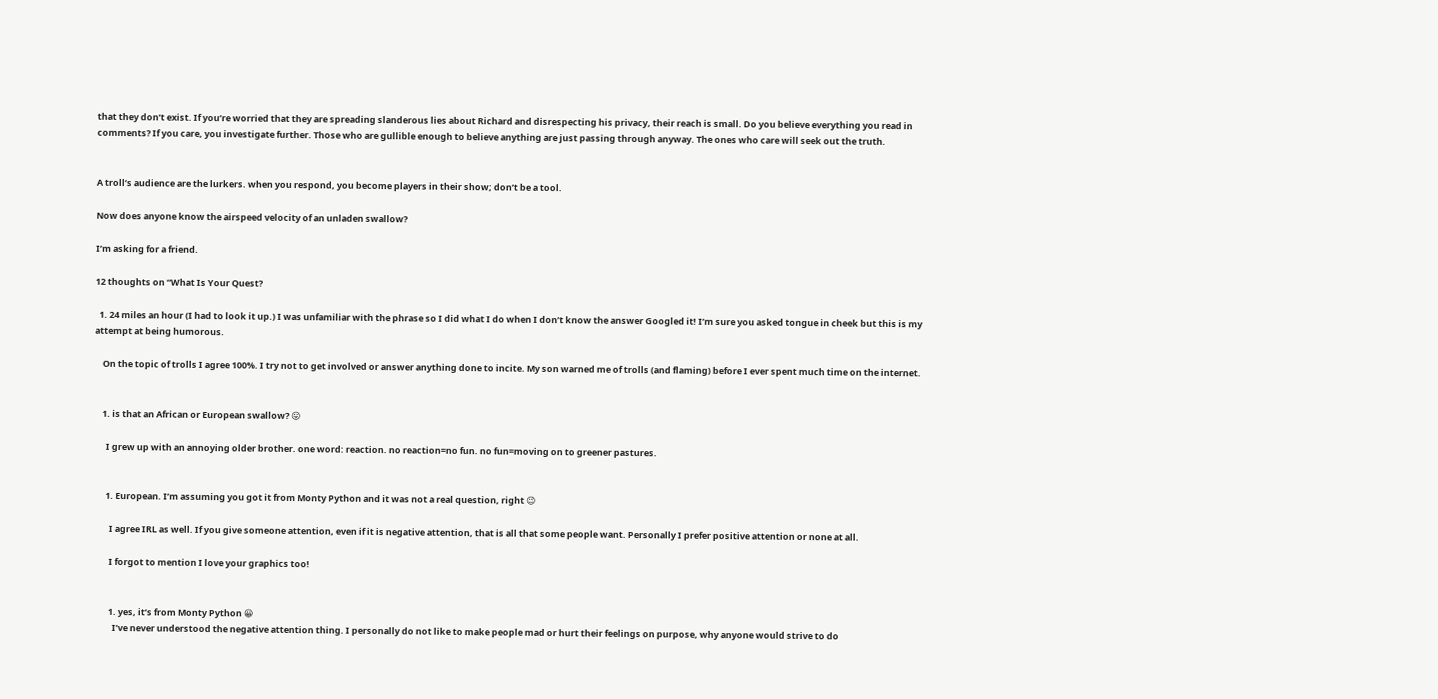that they don’t exist. If you’re worried that they are spreading slanderous lies about Richard and disrespecting his privacy, their reach is small. Do you believe everything you read in comments? If you care, you investigate further. Those who are gullible enough to believe anything are just passing through anyway. The ones who care will seek out the truth.


A troll’s audience are the lurkers. when you respond, you become players in their show; don’t be a tool.

Now does anyone know the airspeed velocity of an unladen swallow?

I’m asking for a friend.

12 thoughts on “What Is Your Quest?

  1. 24 miles an hour (I had to look it up.) I was unfamiliar with the phrase so I did what I do when I don’t know the answer Googled it! I’m sure you asked tongue in cheek but this is my attempt at being humorous.

    On the topic of trolls I agree 100%. I try not to get involved or answer anything done to incite. My son warned me of trolls (and flaming) before I ever spent much time on the internet.


    1. is that an African or European swallow? 😛

      I grew up with an annoying older brother. one word: reaction. no reaction=no fun. no fun=moving on to greener pastures.


      1. European. I’m assuming you got it from Monty Python and it was not a real question, right 😉

        I agree IRL as well. If you give someone attention, even if it is negative attention, that is all that some people want. Personally I prefer positive attention or none at all.

        I forgot to mention I love your graphics too!


        1. yes, it’s from Monty Python 😀
          I’ve never understood the negative attention thing. I personally do not like to make people mad or hurt their feelings on purpose, why anyone would strive to do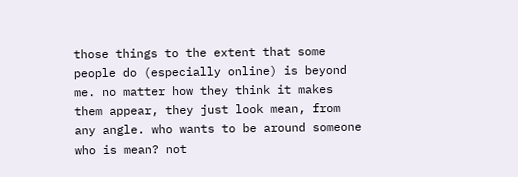those things to the extent that some people do (especially online) is beyond me. no matter how they think it makes them appear, they just look mean, from any angle. who wants to be around someone who is mean? not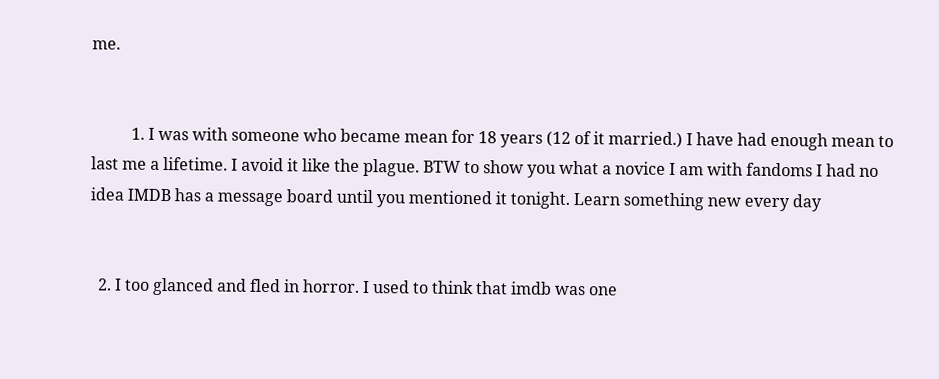me.


          1. I was with someone who became mean for 18 years (12 of it married.) I have had enough mean to last me a lifetime. I avoid it like the plague. BTW to show you what a novice I am with fandoms I had no idea IMDB has a message board until you mentioned it tonight. Learn something new every day


  2. I too glanced and fled in horror. I used to think that imdb was one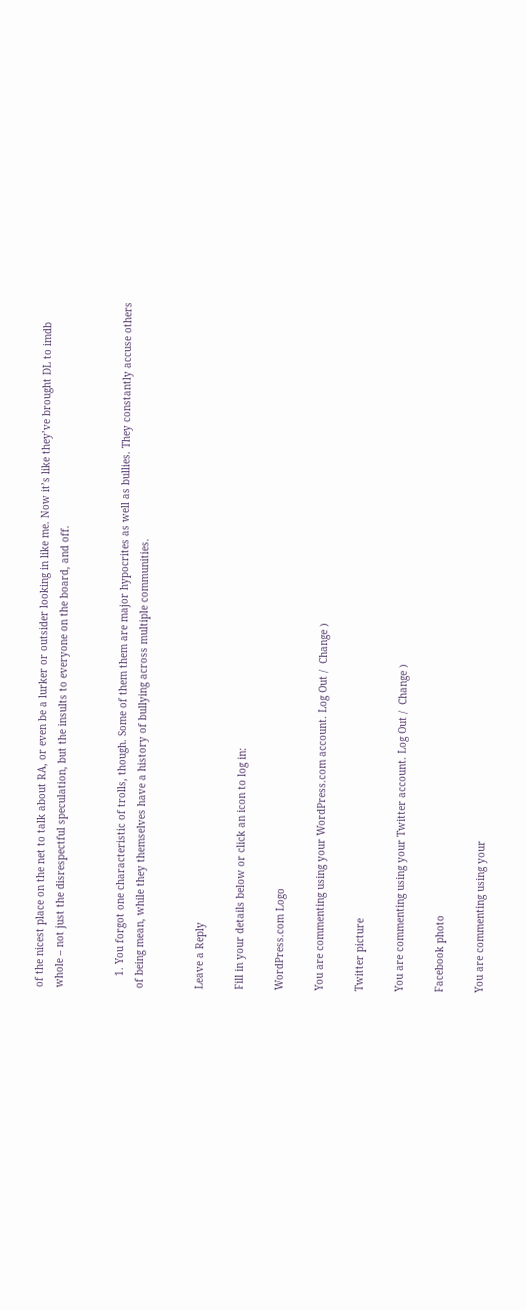of the nicest place on the net to talk about RA, or even be a lurker or outsider looking in like me. Now it’s like they’ve brought DL to imdb whole – not just the disrespectful speculation, but the insults to everyone on the board, and off.


    1. You forgot one characteristic of trolls, though. Some of them them are major hypocrites as well as bullies. They constantly accuse others of being mean, while they themselves have a history of bullying across multiple communities.


Leave a Reply

Fill in your details below or click an icon to log in:

WordPress.com Logo

You are commenting using your WordPress.com account. Log Out /  Change )

Twitter picture

You are commenting using your Twitter account. Log Out /  Change )

Facebook photo

You are commenting using your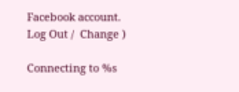Facebook account. Log Out /  Change )

Connecting to %s